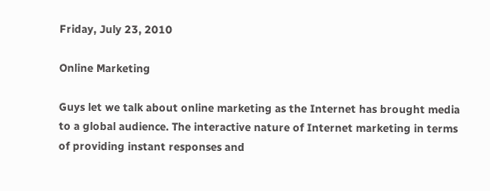Friday, July 23, 2010

Online Marketing

Guys let we talk about online marketing as the Internet has brought media to a global audience. The interactive nature of Internet marketing in terms of providing instant responses and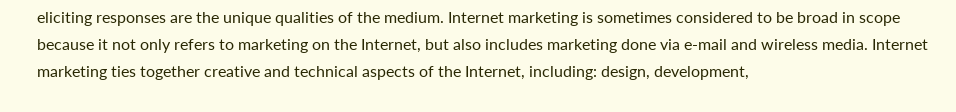eliciting responses are the unique qualities of the medium. Internet marketing is sometimes considered to be broad in scope because it not only refers to marketing on the Internet, but also includes marketing done via e-mail and wireless media. Internet marketing ties together creative and technical aspects of the Internet, including: design, development,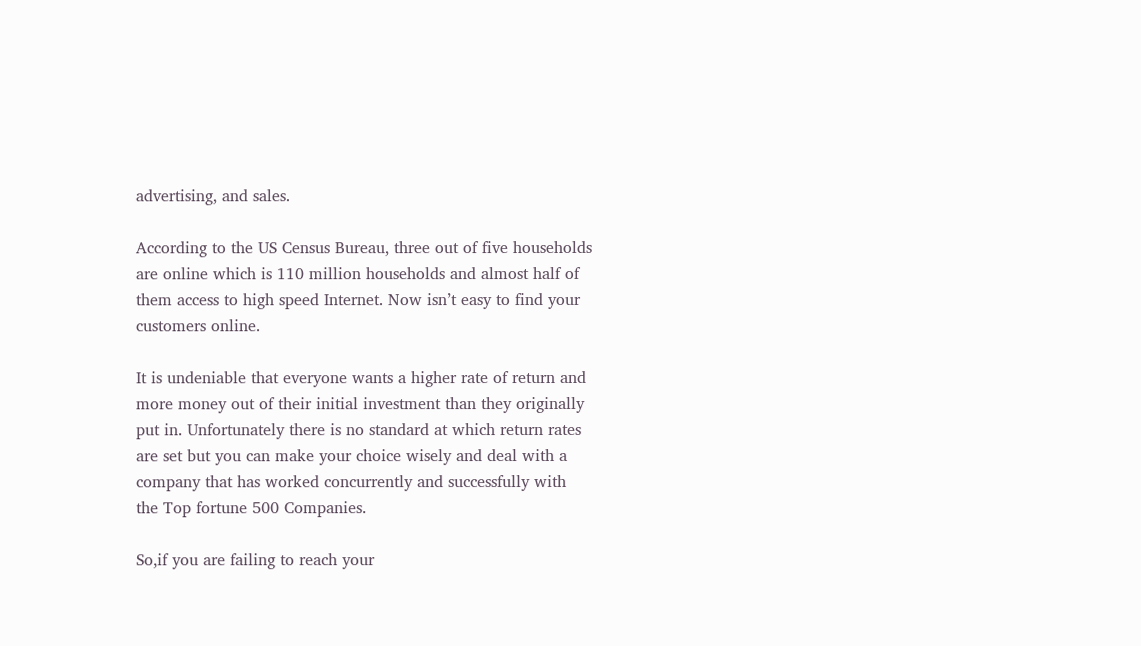advertising, and sales.

According to the US Census Bureau, three out of five households are online which is 110 million households and almost half of them access to high speed Internet. Now isn’t easy to find your customers online.

It is undeniable that everyone wants a higher rate of return and more money out of their initial investment than they originally put in. Unfortunately there is no standard at which return rates are set but you can make your choice wisely and deal with a company that has worked concurrently and successfully with the Top fortune 500 Companies.

So,if you are failing to reach your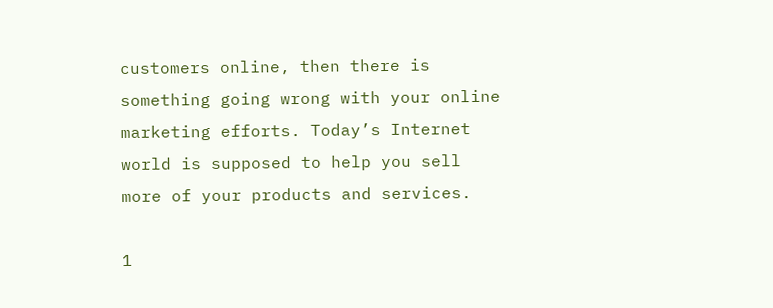customers online, then there is something going wrong with your online marketing efforts. Today’s Internet world is supposed to help you sell more of your products and services.

1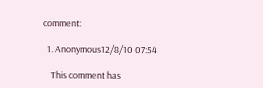comment:

  1. Anonymous12/8/10 07:54

    This comment has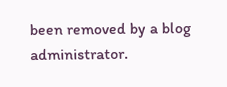been removed by a blog administrator.